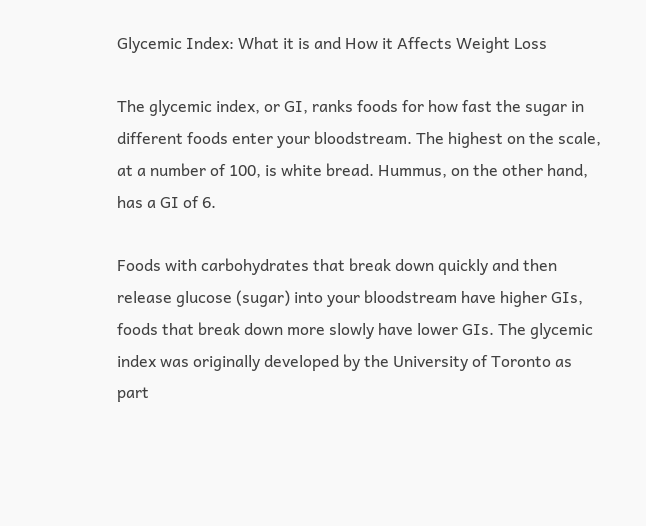Glycemic Index: What it is and How it Affects Weight Loss

The glycemic index, or GI, ranks foods for how fast the sugar in different foods enter your bloodstream. The highest on the scale, at a number of 100, is white bread. Hummus, on the other hand, has a GI of 6.

Foods with carbohydrates that break down quickly and then release glucose (sugar) into your bloodstream have higher GIs, foods that break down more slowly have lower GIs. The glycemic index was originally developed by the University of Toronto as part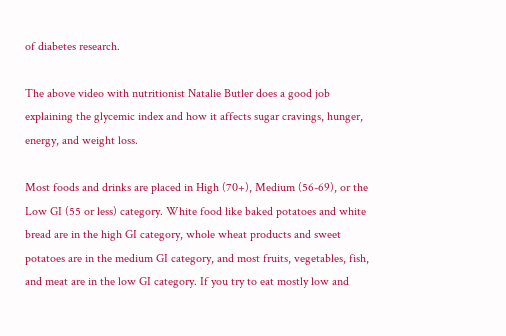of diabetes research.

The above video with nutritionist Natalie Butler does a good job explaining the glycemic index and how it affects sugar cravings, hunger, energy, and weight loss.

Most foods and drinks are placed in High (70+), Medium (56-69), or the Low GI (55 or less) category. White food like baked potatoes and white bread are in the high GI category, whole wheat products and sweet potatoes are in the medium GI category, and most fruits, vegetables, fish, and meat are in the low GI category. If you try to eat mostly low and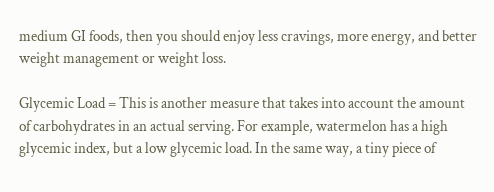medium GI foods, then you should enjoy less cravings, more energy, and better weight management or weight loss.

Glycemic Load = This is another measure that takes into account the amount of carbohydrates in an actual serving. For example, watermelon has a high glycemic index, but a low glycemic load. In the same way, a tiny piece of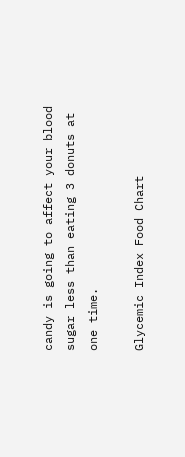candy is going to affect your blood sugar less than eating 3 donuts at one time.

Glycemic Index Food Chart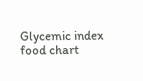Glycemic index food chart